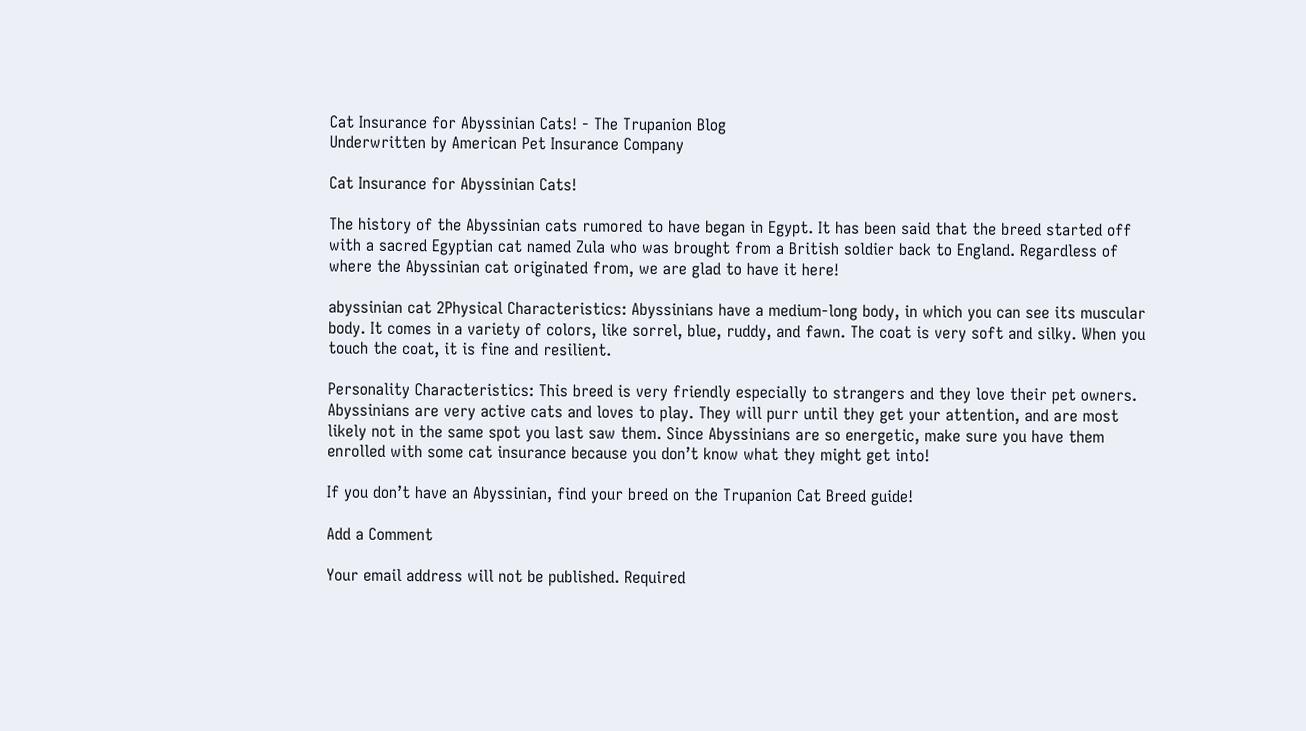Cat Insurance for Abyssinian Cats! - The Trupanion Blog
Underwritten by American Pet Insurance Company

Cat Insurance for Abyssinian Cats!

The history of the Abyssinian cats rumored to have began in Egypt. It has been said that the breed started off with a sacred Egyptian cat named Zula who was brought from a British soldier back to England. Regardless of where the Abyssinian cat originated from, we are glad to have it here!

abyssinian cat 2Physical Characteristics: Abyssinians have a medium-long body, in which you can see its muscular body. It comes in a variety of colors, like sorrel, blue, ruddy, and fawn. The coat is very soft and silky. When you touch the coat, it is fine and resilient.

Personality Characteristics: This breed is very friendly especially to strangers and they love their pet owners. Abyssinians are very active cats and loves to play. They will purr until they get your attention, and are most likely not in the same spot you last saw them. Since Abyssinians are so energetic, make sure you have them enrolled with some cat insurance because you don’t know what they might get into!

If you don’t have an Abyssinian, find your breed on the Trupanion Cat Breed guide!

Add a Comment

Your email address will not be published. Required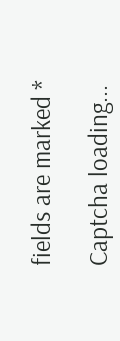fields are marked *

Captcha loading...